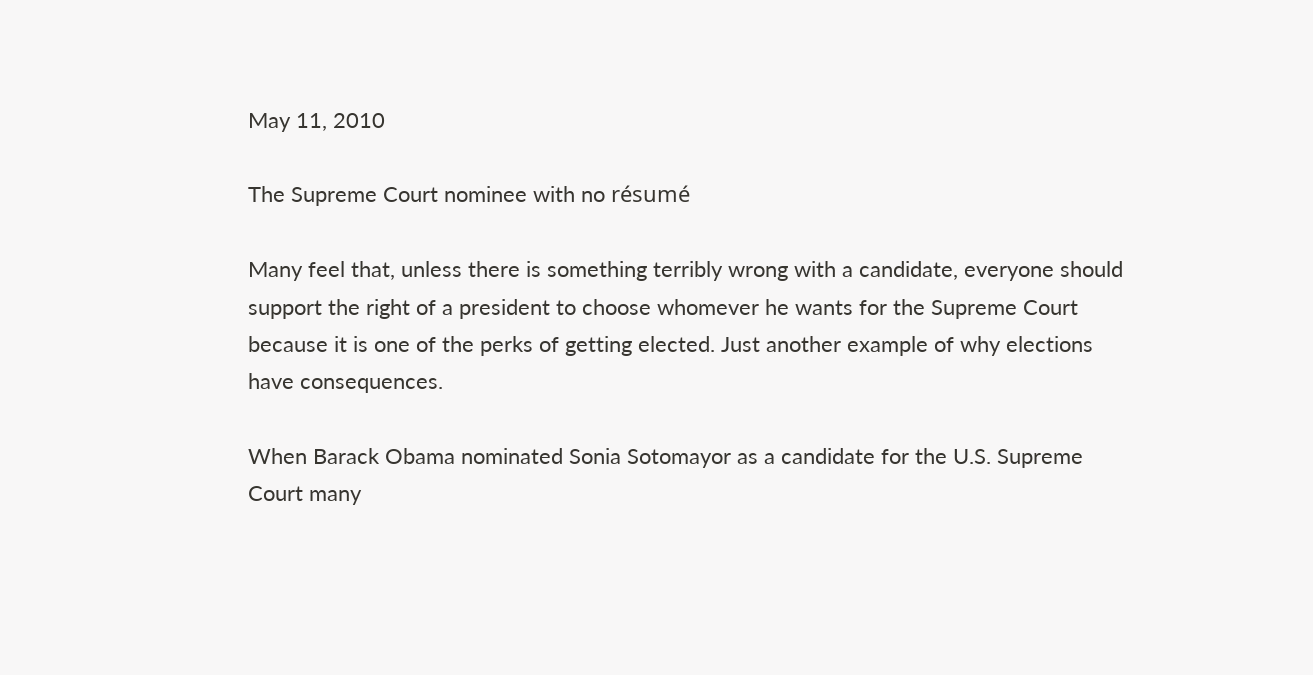May 11, 2010

The Supreme Court nominee with no résumé

Many feel that, unless there is something terribly wrong with a candidate, everyone should support the right of a president to choose whomever he wants for the Supreme Court because it is one of the perks of getting elected. Just another example of why elections have consequences.

When Barack Obama nominated Sonia Sotomayor as a candidate for the U.S. Supreme Court many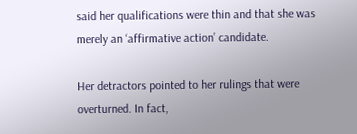said her qualifications were thin and that she was merely an ‘affirmative action’ candidate.

Her detractors pointed to her rulings that were overturned. In fact,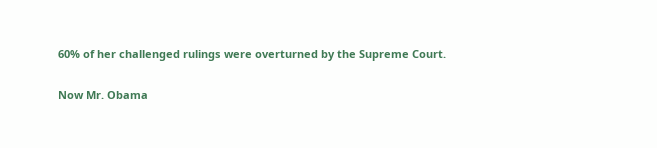60% of her challenged rulings were overturned by the Supreme Court.

Now Mr. Obama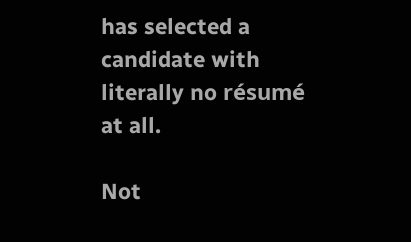has selected a candidate with literally no résumé at all.

Not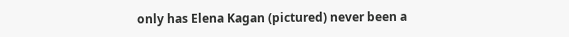only has Elena Kagan (pictured) never been a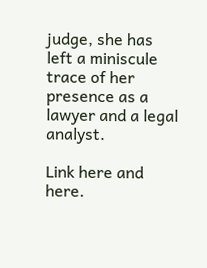judge, she has left a miniscule trace of her presence as a lawyer and a legal analyst.

Link here and here.